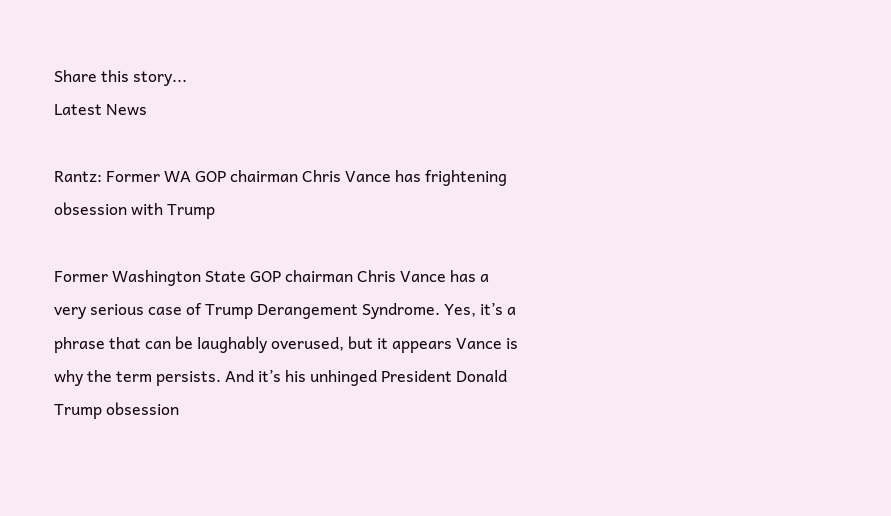Share this story...
Latest News

Rantz: Former WA GOP chairman Chris Vance has frightening obsession with Trump

Former Washington State GOP chairman Chris Vance has a very serious case of Trump Derangement Syndrome. Yes, it’s a phrase that can be laughably overused, but it appears Vance is why the term persists. And it’s his unhinged President Donald Trump obsession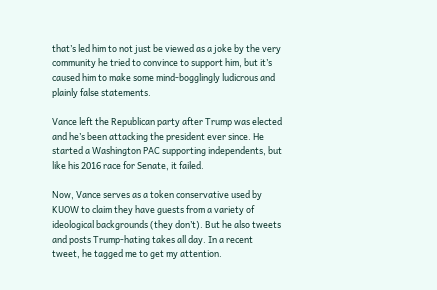that’s led him to not just be viewed as a joke by the very community he tried to convince to support him, but it’s caused him to make some mind-bogglingly ludicrous and plainly false statements.

Vance left the Republican party after Trump was elected and he’s been attacking the president ever since. He started a Washington PAC supporting independents, but like his 2016 race for Senate, it failed.

Now, Vance serves as a token conservative used by KUOW to claim they have guests from a variety of ideological backgrounds (they don’t). But he also tweets and posts Trump-hating takes all day. In a recent tweet, he tagged me to get my attention.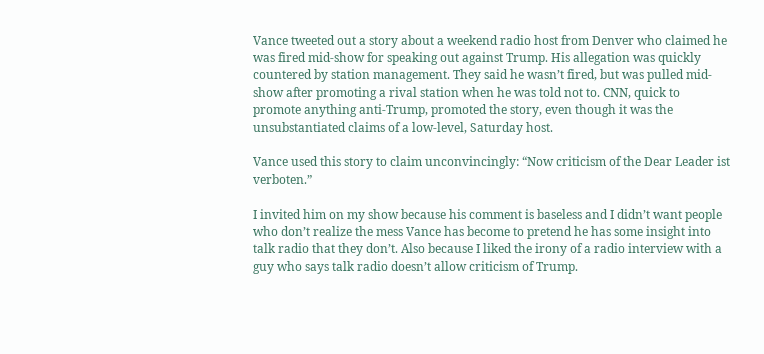Vance tweeted out a story about a weekend radio host from Denver who claimed he was fired mid-show for speaking out against Trump. His allegation was quickly countered by station management. They said he wasn’t fired, but was pulled mid-show after promoting a rival station when he was told not to. CNN, quick to promote anything anti-Trump, promoted the story, even though it was the unsubstantiated claims of a low-level, Saturday host.

Vance used this story to claim unconvincingly: “Now criticism of the Dear Leader ist verboten.”

I invited him on my show because his comment is baseless and I didn’t want people who don’t realize the mess Vance has become to pretend he has some insight into talk radio that they don’t. Also because I liked the irony of a radio interview with a guy who says talk radio doesn’t allow criticism of Trump.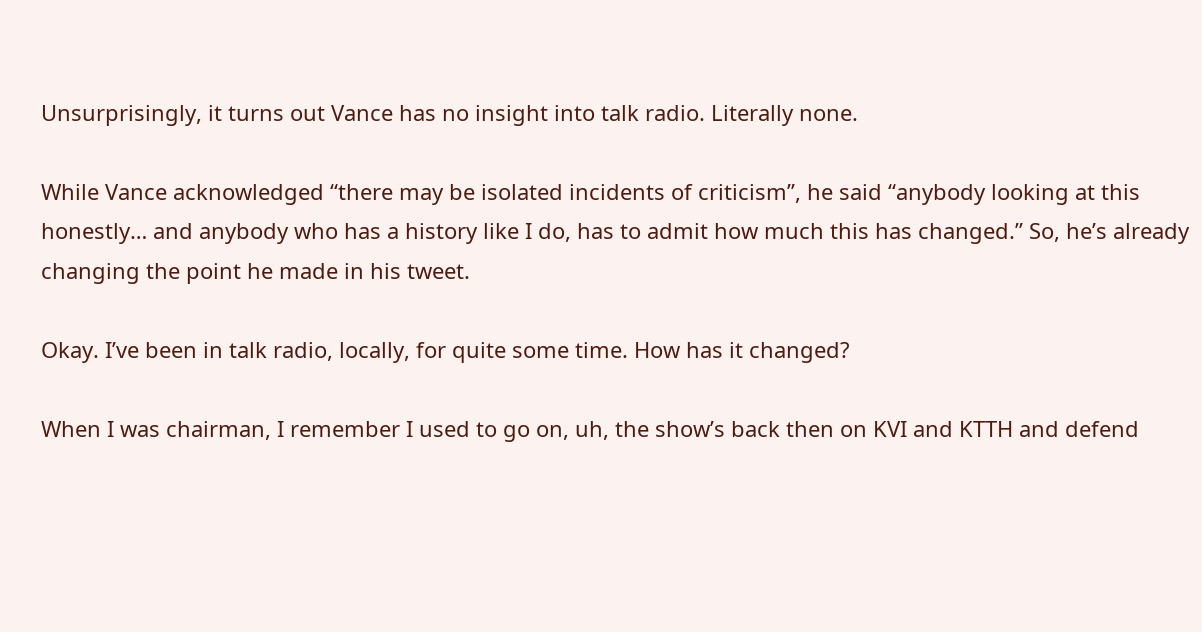Unsurprisingly, it turns out Vance has no insight into talk radio. Literally none.

While Vance acknowledged “there may be isolated incidents of criticism”, he said “anybody looking at this honestly… and anybody who has a history like I do, has to admit how much this has changed.” So, he’s already changing the point he made in his tweet.

Okay. I’ve been in talk radio, locally, for quite some time. How has it changed?

When I was chairman, I remember I used to go on, uh, the show’s back then on KVI and KTTH and defend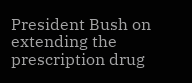President Bush on extending the prescription drug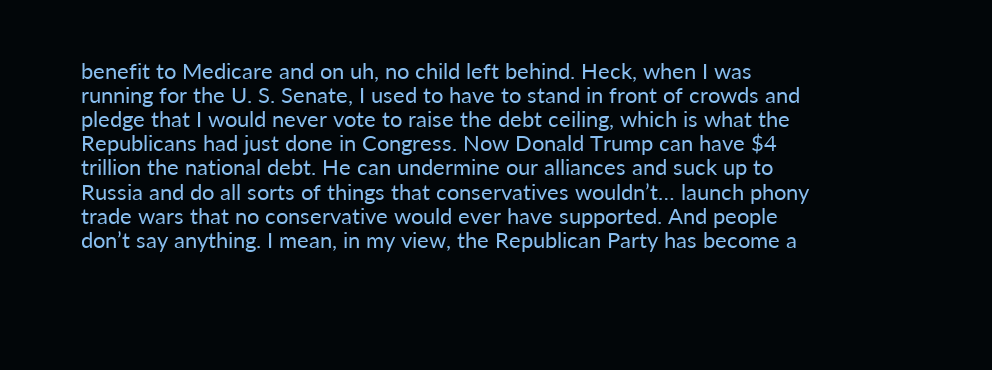benefit to Medicare and on uh, no child left behind. Heck, when I was running for the U. S. Senate, I used to have to stand in front of crowds and pledge that I would never vote to raise the debt ceiling, which is what the Republicans had just done in Congress. Now Donald Trump can have $4 trillion the national debt. He can undermine our alliances and suck up to Russia and do all sorts of things that conservatives wouldn’t… launch phony trade wars that no conservative would ever have supported. And people don’t say anything. I mean, in my view, the Republican Party has become a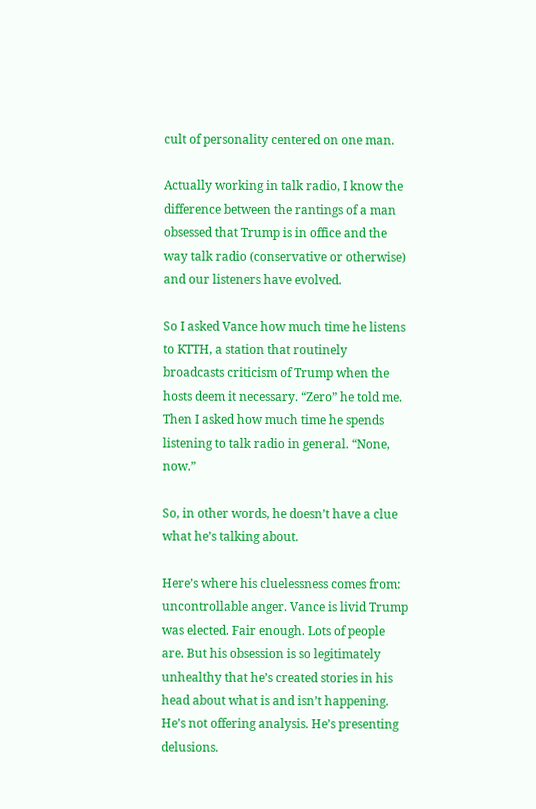cult of personality centered on one man.

Actually working in talk radio, I know the difference between the rantings of a man obsessed that Trump is in office and the way talk radio (conservative or otherwise) and our listeners have evolved.

So I asked Vance how much time he listens to KTTH, a station that routinely broadcasts criticism of Trump when the hosts deem it necessary. “Zero” he told me. Then I asked how much time he spends listening to talk radio in general. “None, now.”

So, in other words, he doesn’t have a clue what he’s talking about.

Here’s where his cluelessness comes from: uncontrollable anger. Vance is livid Trump was elected. Fair enough. Lots of people are. But his obsession is so legitimately unhealthy that he’s created stories in his head about what is and isn’t happening. He’s not offering analysis. He’s presenting delusions.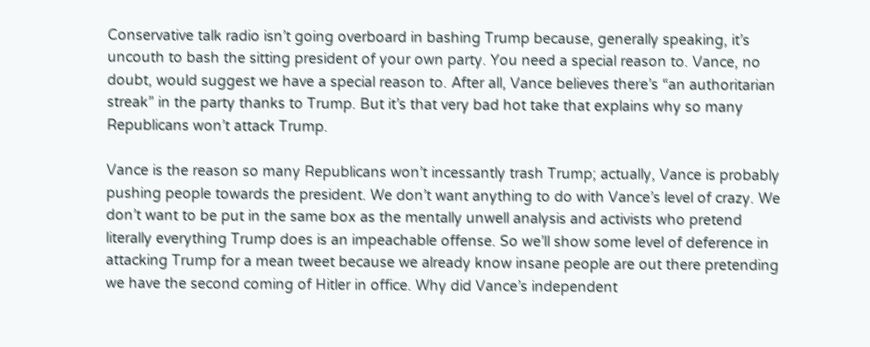Conservative talk radio isn’t going overboard in bashing Trump because, generally speaking, it’s uncouth to bash the sitting president of your own party. You need a special reason to. Vance, no doubt, would suggest we have a special reason to. After all, Vance believes there’s “an authoritarian streak” in the party thanks to Trump. But it’s that very bad hot take that explains why so many Republicans won’t attack Trump.

Vance is the reason so many Republicans won’t incessantly trash Trump; actually, Vance is probably pushing people towards the president. We don’t want anything to do with Vance’s level of crazy. We don’t want to be put in the same box as the mentally unwell analysis and activists who pretend literally everything Trump does is an impeachable offense. So we’ll show some level of deference in attacking Trump for a mean tweet because we already know insane people are out there pretending we have the second coming of Hitler in office. Why did Vance’s independent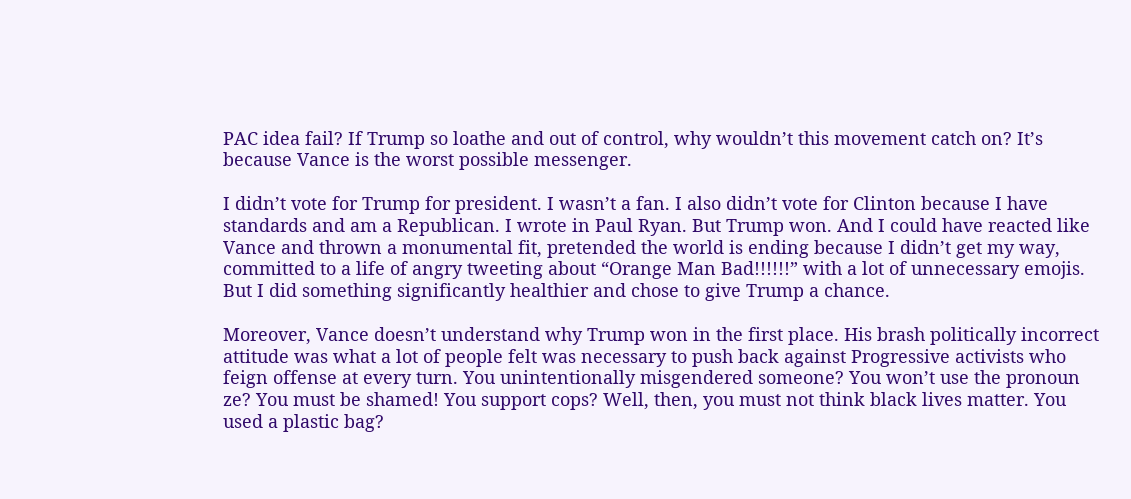PAC idea fail? If Trump so loathe and out of control, why wouldn’t this movement catch on? It’s because Vance is the worst possible messenger.

I didn’t vote for Trump for president. I wasn’t a fan. I also didn’t vote for Clinton because I have standards and am a Republican. I wrote in Paul Ryan. But Trump won. And I could have reacted like Vance and thrown a monumental fit, pretended the world is ending because I didn’t get my way, committed to a life of angry tweeting about “Orange Man Bad!!!!!!” with a lot of unnecessary emojis. But I did something significantly healthier and chose to give Trump a chance.

Moreover, Vance doesn’t understand why Trump won in the first place. His brash politically incorrect attitude was what a lot of people felt was necessary to push back against Progressive activists who feign offense at every turn. You unintentionally misgendered someone? You won’t use the pronoun ze? You must be shamed! You support cops? Well, then, you must not think black lives matter. You used a plastic bag?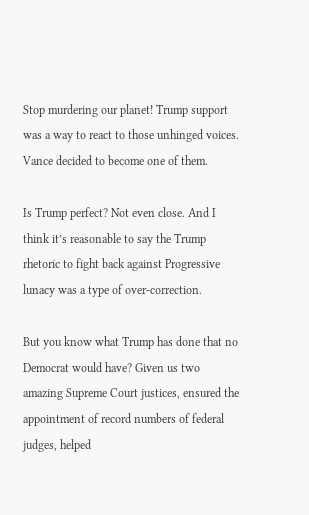Stop murdering our planet! Trump support was a way to react to those unhinged voices. Vance decided to become one of them.

Is Trump perfect? Not even close. And I think it’s reasonable to say the Trump rhetoric to fight back against Progressive lunacy was a type of over-correction.

But you know what Trump has done that no Democrat would have? Given us two amazing Supreme Court justices, ensured the appointment of record numbers of federal judges, helped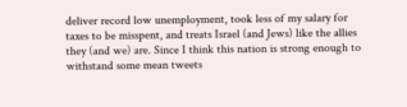deliver record low unemployment, took less of my salary for taxes to be misspent, and treats Israel (and Jews) like the allies they (and we) are. Since I think this nation is strong enough to withstand some mean tweets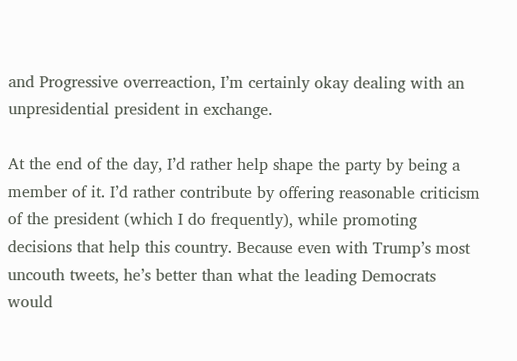and Progressive overreaction, I’m certainly okay dealing with an unpresidential president in exchange.

At the end of the day, I’d rather help shape the party by being a member of it. I’d rather contribute by offering reasonable criticism of the president (which I do frequently), while promoting decisions that help this country. Because even with Trump’s most uncouth tweets, he’s better than what the leading Democrats would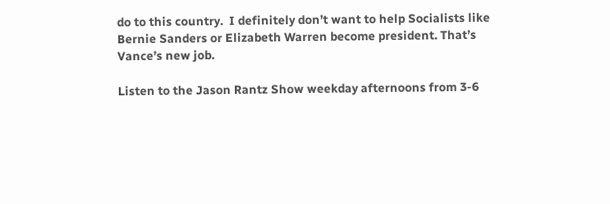do to this country.  I definitely don’t want to help Socialists like Bernie Sanders or Elizabeth Warren become president. That’s Vance’s new job.

Listen to the Jason Rantz Show weekday afternoons from 3-6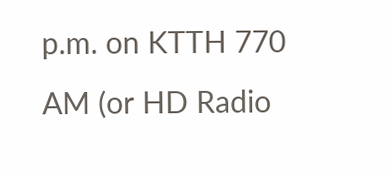p.m. on KTTH 770 AM (or HD Radio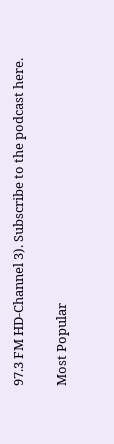97.3 FM HD-Channel 3). Subscribe to the podcast here.

Most Popular